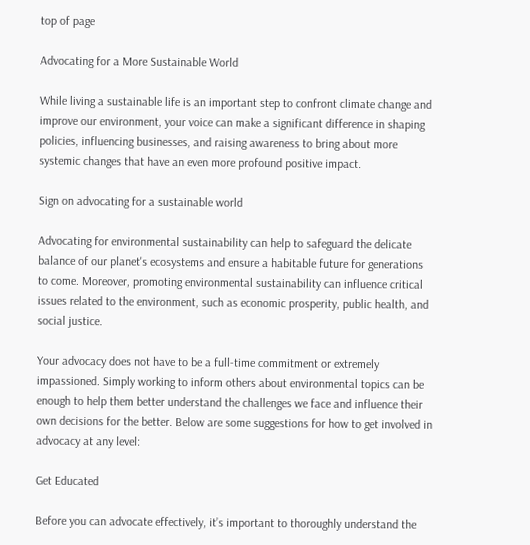top of page

Advocating for a More Sustainable World

While living a sustainable life is an important step to confront climate change and improve our environment, your voice can make a significant difference in shaping policies, influencing businesses, and raising awareness to bring about more systemic changes that have an even more profound positive impact.

Sign on advocating for a sustainable world

Advocating for environmental sustainability can help to safeguard the delicate balance of our planet's ecosystems and ensure a habitable future for generations to come. Moreover, promoting environmental sustainability can influence critical issues related to the environment, such as economic prosperity, public health, and social justice.

Your advocacy does not have to be a full-time commitment or extremely impassioned. Simply working to inform others about environmental topics can be enough to help them better understand the challenges we face and influence their own decisions for the better. Below are some suggestions for how to get involved in advocacy at any level:

Get Educated

Before you can advocate effectively, it’s important to thoroughly understand the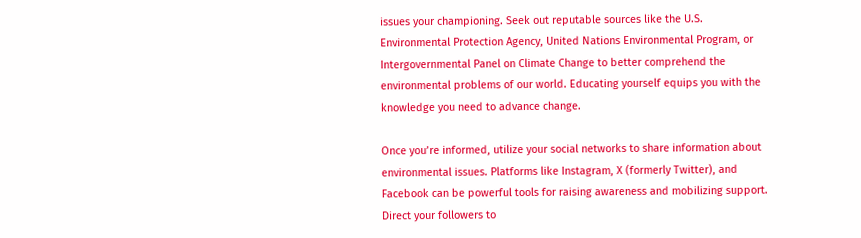issues your championing. Seek out reputable sources like the U.S. Environmental Protection Agency, United Nations Environmental Program, or Intergovernmental Panel on Climate Change to better comprehend the environmental problems of our world. Educating yourself equips you with the knowledge you need to advance change.

Once you’re informed, utilize your social networks to share information about environmental issues. Platforms like Instagram, X (formerly Twitter), and Facebook can be powerful tools for raising awareness and mobilizing support. Direct your followers to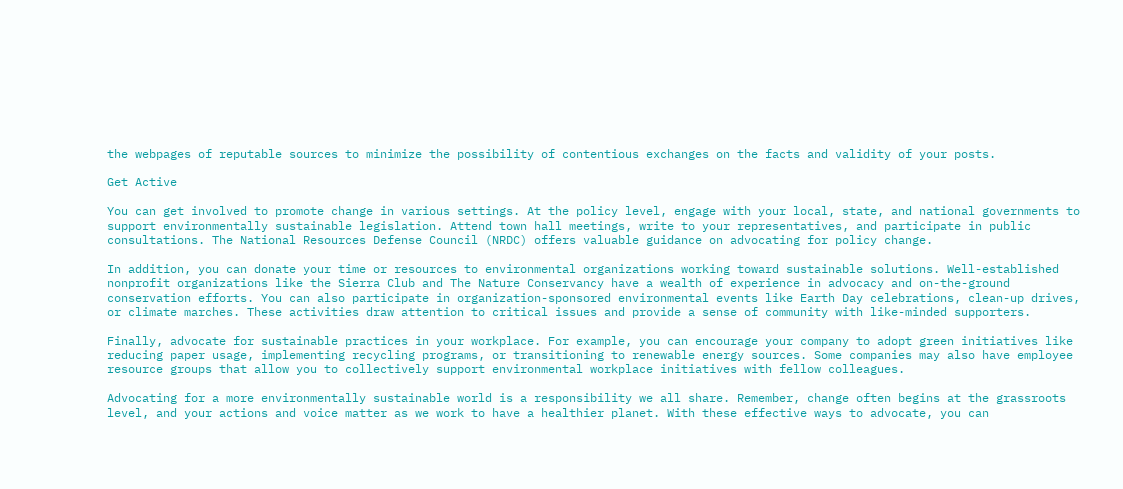the webpages of reputable sources to minimize the possibility of contentious exchanges on the facts and validity of your posts.

Get Active

You can get involved to promote change in various settings. At the policy level, engage with your local, state, and national governments to support environmentally sustainable legislation. Attend town hall meetings, write to your representatives, and participate in public consultations. The National Resources Defense Council (NRDC) offers valuable guidance on advocating for policy change.

In addition, you can donate your time or resources to environmental organizations working toward sustainable solutions. Well-established nonprofit organizations like the Sierra Club and The Nature Conservancy have a wealth of experience in advocacy and on-the-ground conservation efforts. You can also participate in organization-sponsored environmental events like Earth Day celebrations, clean-up drives, or climate marches. These activities draw attention to critical issues and provide a sense of community with like-minded supporters.

Finally, advocate for sustainable practices in your workplace. For example, you can encourage your company to adopt green initiatives like reducing paper usage, implementing recycling programs, or transitioning to renewable energy sources. Some companies may also have employee resource groups that allow you to collectively support environmental workplace initiatives with fellow colleagues.

Advocating for a more environmentally sustainable world is a responsibility we all share. Remember, change often begins at the grassroots level, and your actions and voice matter as we work to have a healthier planet. With these effective ways to advocate, you can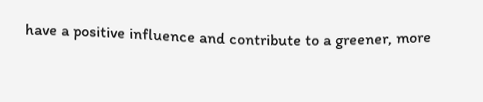have a positive influence and contribute to a greener, more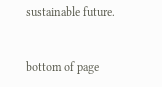sustainable future.


bottom of page